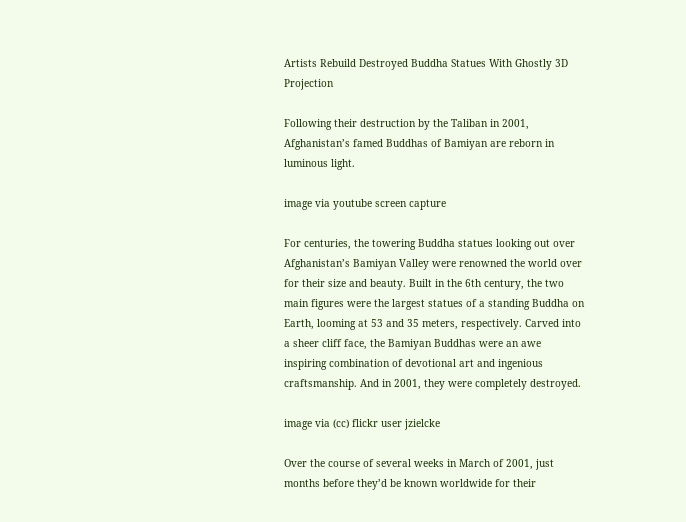Artists Rebuild Destroyed Buddha Statues With Ghostly 3D Projection

Following their destruction by the Taliban in 2001, Afghanistan’s famed Buddhas of Bamiyan are reborn in luminous light.

image via youtube screen capture

For centuries, the towering Buddha statues looking out over Afghanistan’s Bamiyan Valley were renowned the world over for their size and beauty. Built in the 6th century, the two main figures were the largest statues of a standing Buddha on Earth, looming at 53 and 35 meters, respectively. Carved into a sheer cliff face, the Bamiyan Buddhas were an awe inspiring combination of devotional art and ingenious craftsmanship. And in 2001, they were completely destroyed.

image via (cc) flickr user jzielcke

Over the course of several weeks in March of 2001, just months before they’d be known worldwide for their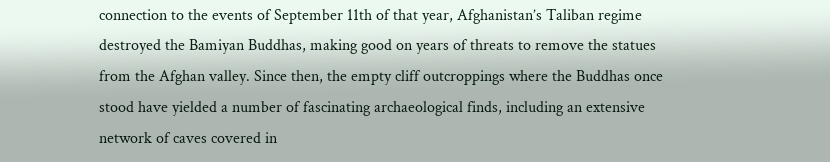connection to the events of September 11th of that year, Afghanistan’s Taliban regime destroyed the Bamiyan Buddhas, making good on years of threats to remove the statues from the Afghan valley. Since then, the empty cliff outcroppings where the Buddhas once stood have yielded a number of fascinating archaeological finds, including an extensive network of caves covered in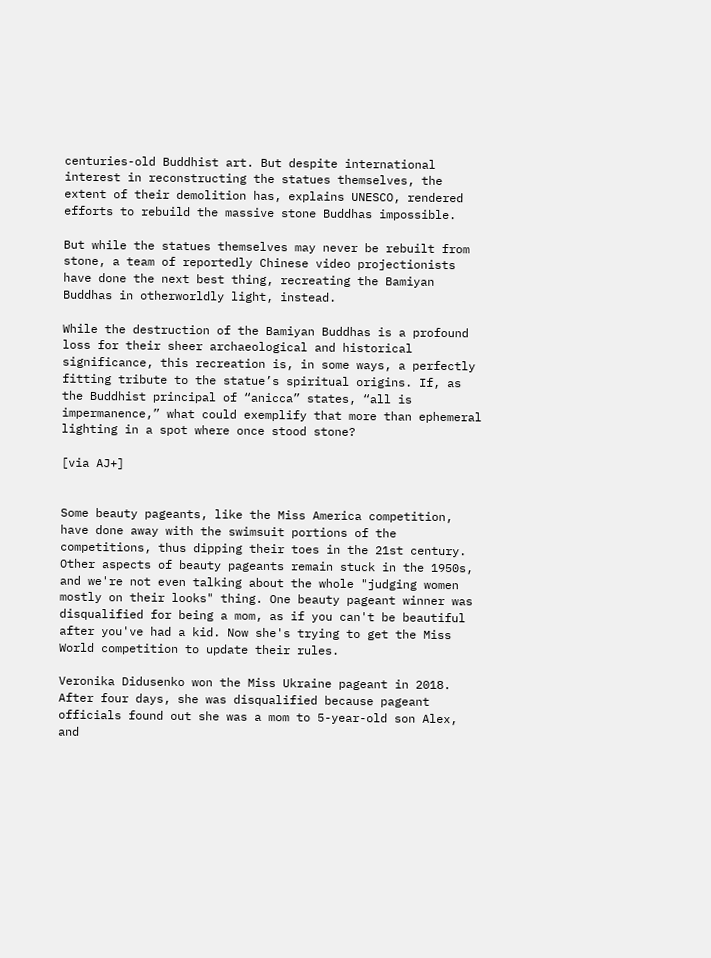centuries-old Buddhist art. But despite international interest in reconstructing the statues themselves, the extent of their demolition has, explains UNESCO, rendered efforts to rebuild the massive stone Buddhas impossible.

But while the statues themselves may never be rebuilt from stone, a team of reportedly Chinese video projectionists have done the next best thing, recreating the Bamiyan Buddhas in otherworldly light, instead.

While the destruction of the Bamiyan Buddhas is a profound loss for their sheer archaeological and historical significance, this recreation is, in some ways, a perfectly fitting tribute to the statue’s spiritual origins. If, as the Buddhist principal of “anicca” states, “all is impermanence,” what could exemplify that more than ephemeral lighting in a spot where once stood stone?

[via AJ+]


Some beauty pageants, like the Miss America competition, have done away with the swimsuit portions of the competitions, thus dipping their toes in the 21st century. Other aspects of beauty pageants remain stuck in the 1950s, and we're not even talking about the whole "judging women mostly on their looks" thing. One beauty pageant winner was disqualified for being a mom, as if you can't be beautiful after you've had a kid. Now she's trying to get the Miss World competition to update their rules.

Veronika Didusenko won the Miss Ukraine pageant in 2018. After four days, she was disqualified because pageant officials found out she was a mom to 5-year-old son Alex, and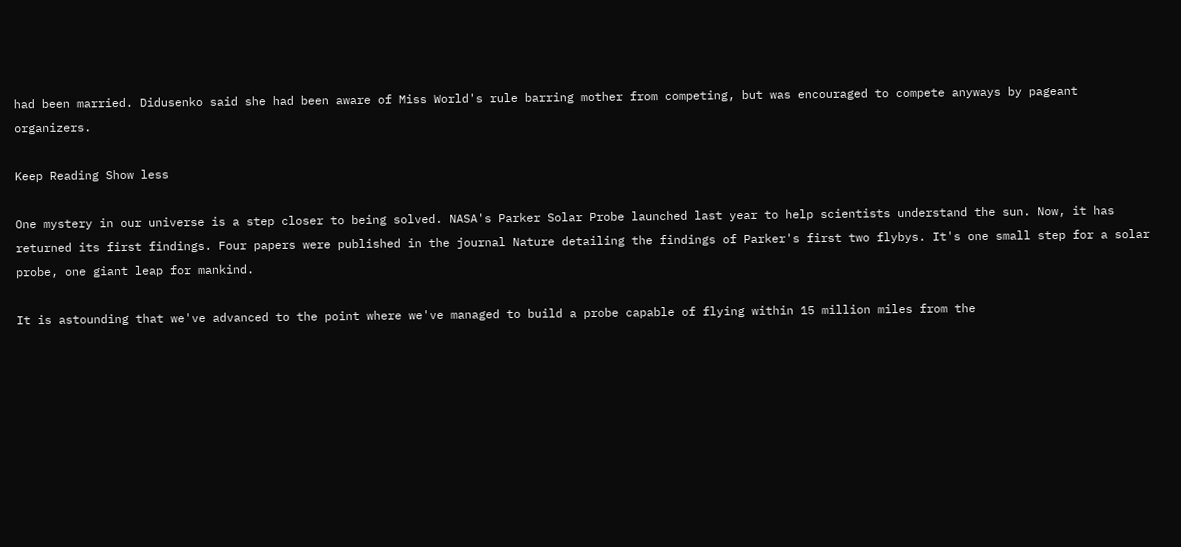had been married. Didusenko said she had been aware of Miss World's rule barring mother from competing, but was encouraged to compete anyways by pageant organizers.

Keep Reading Show less

One mystery in our universe is a step closer to being solved. NASA's Parker Solar Probe launched last year to help scientists understand the sun. Now, it has returned its first findings. Four papers were published in the journal Nature detailing the findings of Parker's first two flybys. It's one small step for a solar probe, one giant leap for mankind.

It is astounding that we've advanced to the point where we've managed to build a probe capable of flying within 15 million miles from the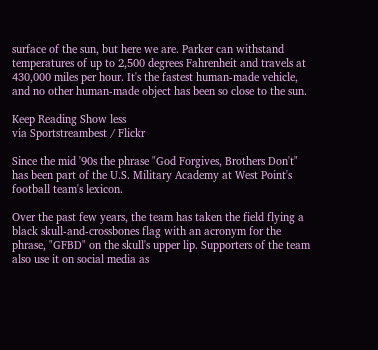surface of the sun, but here we are. Parker can withstand temperatures of up to 2,500 degrees Fahrenheit and travels at 430,000 miles per hour. It's the fastest human-made vehicle, and no other human-made object has been so close to the sun.

Keep Reading Show less
via Sportstreambest / Flickr

Since the mid '90s the phrase "God Forgives, Brothers Don't" has been part of the U.S. Military Academy at West Point's football team's lexicon.

Over the past few years, the team has taken the field flying a black skull-and-crossbones flag with an acronym for the phrase, "GFBD" on the skull's upper lip. Supporters of the team also use it on social media as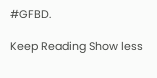#GFBD.

Keep Reading Show less